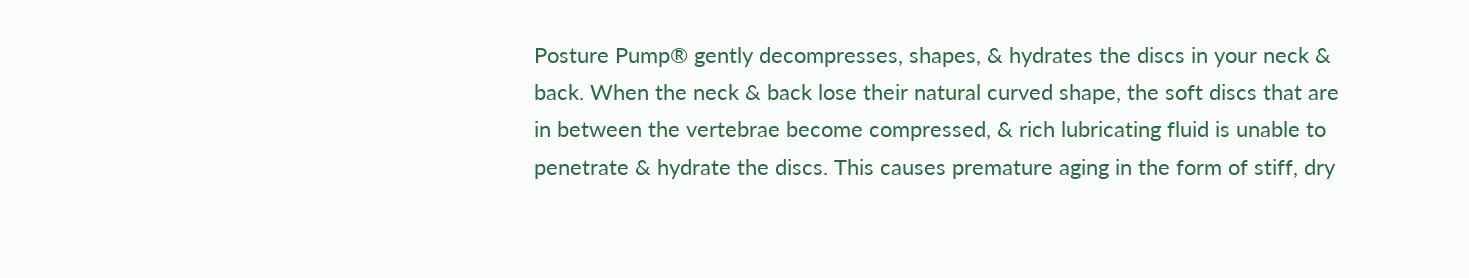Posture Pump® gently decompresses, shapes, & hydrates the discs in your neck & back. When the neck & back lose their natural curved shape, the soft discs that are in between the vertebrae become compressed, & rich lubricating fluid is unable to penetrate & hydrate the discs. This causes premature aging in the form of stiff, dry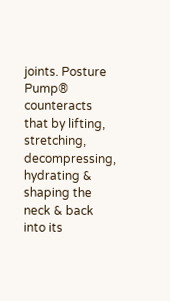joints. Posture Pump® counteracts that by lifting, stretching, decompressing, hydrating & shaping the neck & back into its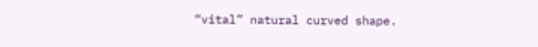“vital” natural curved shape.